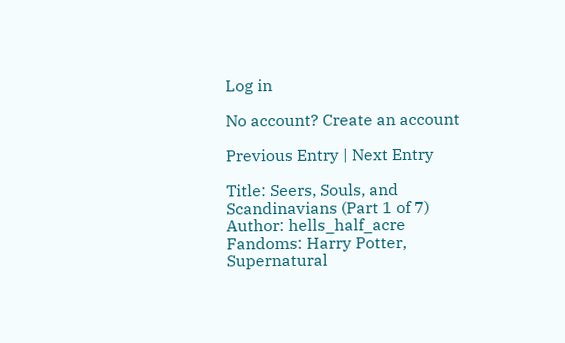Log in

No account? Create an account

Previous Entry | Next Entry

Title: Seers, Souls, and Scandinavians (Part 1 of 7)
Author: hells_half_acre
Fandoms: Harry Potter, Supernatural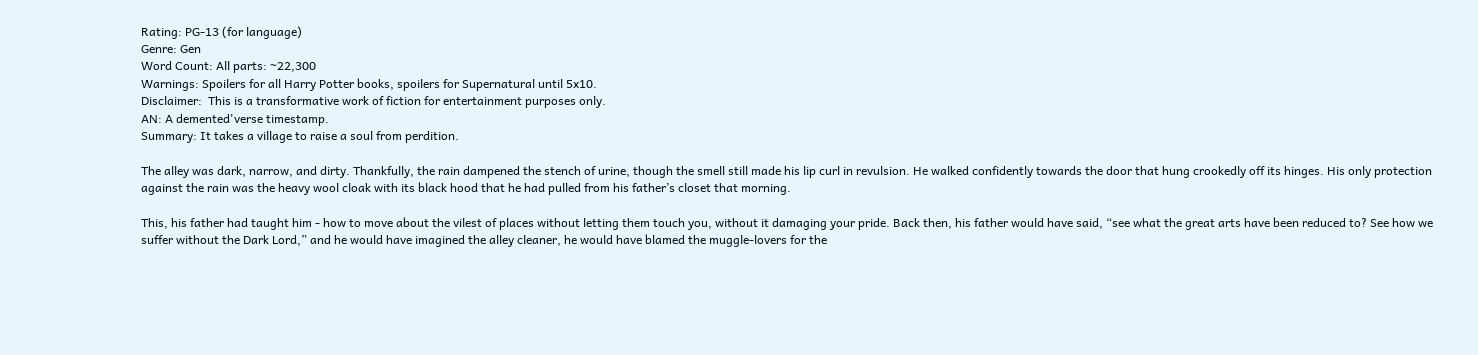Rating: PG-13 (for language)
Genre: Gen
Word Count: All parts: ~22,300
Warnings: Spoilers for all Harry Potter books, spoilers for Supernatural until 5x10.
Disclaimer:  This is a transformative work of fiction for entertainment purposes only.
AN: A demented'verse timestamp.
Summary: It takes a village to raise a soul from perdition.

The alley was dark, narrow, and dirty. Thankfully, the rain dampened the stench of urine, though the smell still made his lip curl in revulsion. He walked confidently towards the door that hung crookedly off its hinges. His only protection against the rain was the heavy wool cloak with its black hood that he had pulled from his father’s closet that morning.

This, his father had taught him - how to move about the vilest of places without letting them touch you, without it damaging your pride. Back then, his father would have said, “see what the great arts have been reduced to? See how we suffer without the Dark Lord,” and he would have imagined the alley cleaner, he would have blamed the muggle-lovers for the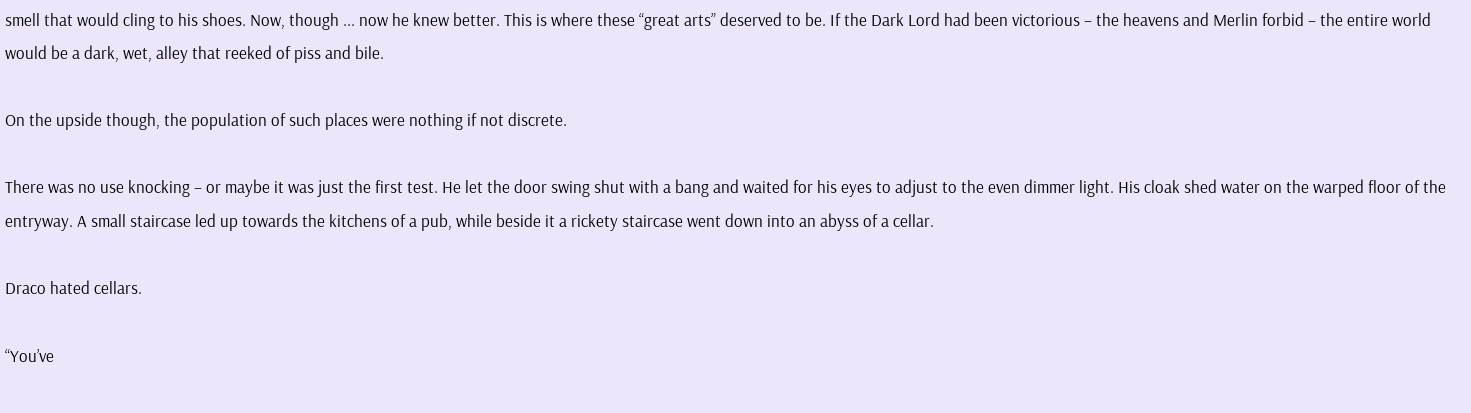smell that would cling to his shoes. Now, though ... now he knew better. This is where these “great arts” deserved to be. If the Dark Lord had been victorious – the heavens and Merlin forbid – the entire world would be a dark, wet, alley that reeked of piss and bile.

On the upside though, the population of such places were nothing if not discrete.

There was no use knocking – or maybe it was just the first test. He let the door swing shut with a bang and waited for his eyes to adjust to the even dimmer light. His cloak shed water on the warped floor of the entryway. A small staircase led up towards the kitchens of a pub, while beside it a rickety staircase went down into an abyss of a cellar.

Draco hated cellars.

“You’ve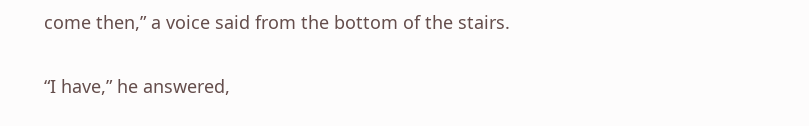come then,” a voice said from the bottom of the stairs.

“I have,” he answered,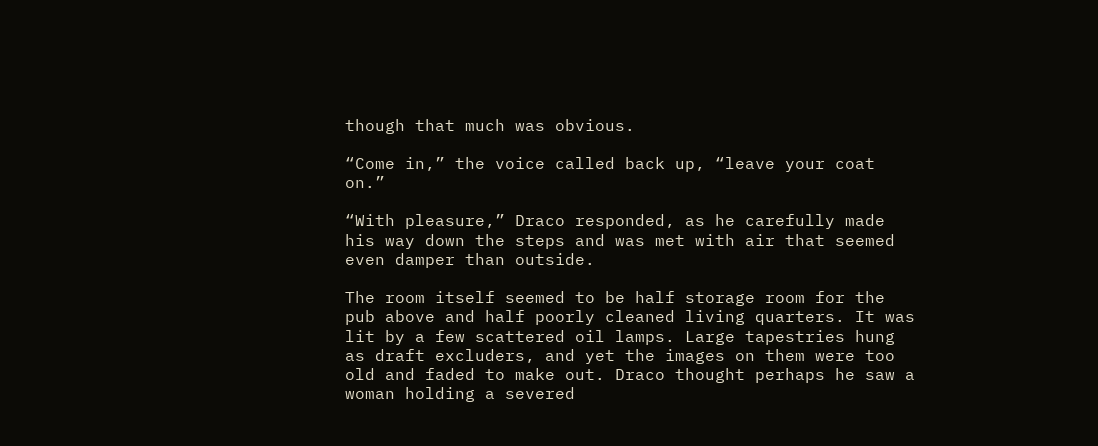though that much was obvious.

“Come in,” the voice called back up, “leave your coat on.”

“With pleasure,” Draco responded, as he carefully made his way down the steps and was met with air that seemed even damper than outside.

The room itself seemed to be half storage room for the pub above and half poorly cleaned living quarters. It was lit by a few scattered oil lamps. Large tapestries hung as draft excluders, and yet the images on them were too old and faded to make out. Draco thought perhaps he saw a woman holding a severed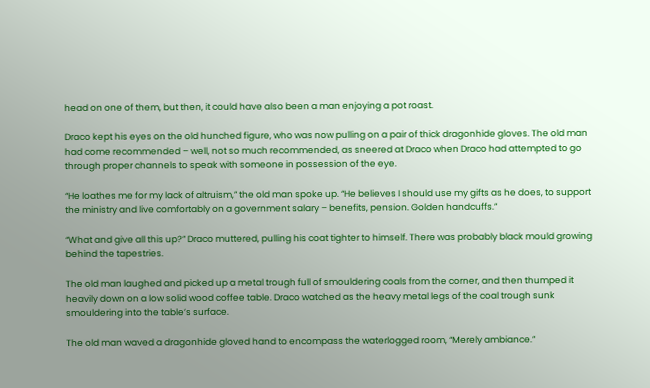head on one of them, but then, it could have also been a man enjoying a pot roast.

Draco kept his eyes on the old hunched figure, who was now pulling on a pair of thick dragonhide gloves. The old man had come recommended – well, not so much recommended, as sneered at Draco when Draco had attempted to go through proper channels to speak with someone in possession of the eye.

“He loathes me for my lack of altruism,” the old man spoke up. “He believes I should use my gifts as he does, to support the ministry and live comfortably on a government salary – benefits, pension. Golden handcuffs.”

“What and give all this up?” Draco muttered, pulling his coat tighter to himself. There was probably black mould growing behind the tapestries.

The old man laughed and picked up a metal trough full of smouldering coals from the corner, and then thumped it heavily down on a low solid wood coffee table. Draco watched as the heavy metal legs of the coal trough sunk smouldering into the table’s surface.

The old man waved a dragonhide gloved hand to encompass the waterlogged room, “Merely ambiance.”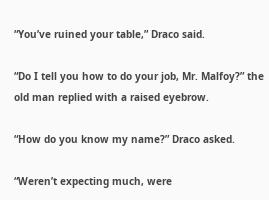“You’ve ruined your table,” Draco said.

“Do I tell you how to do your job, Mr. Malfoy?” the old man replied with a raised eyebrow.

“How do you know my name?” Draco asked.

“Weren’t expecting much, were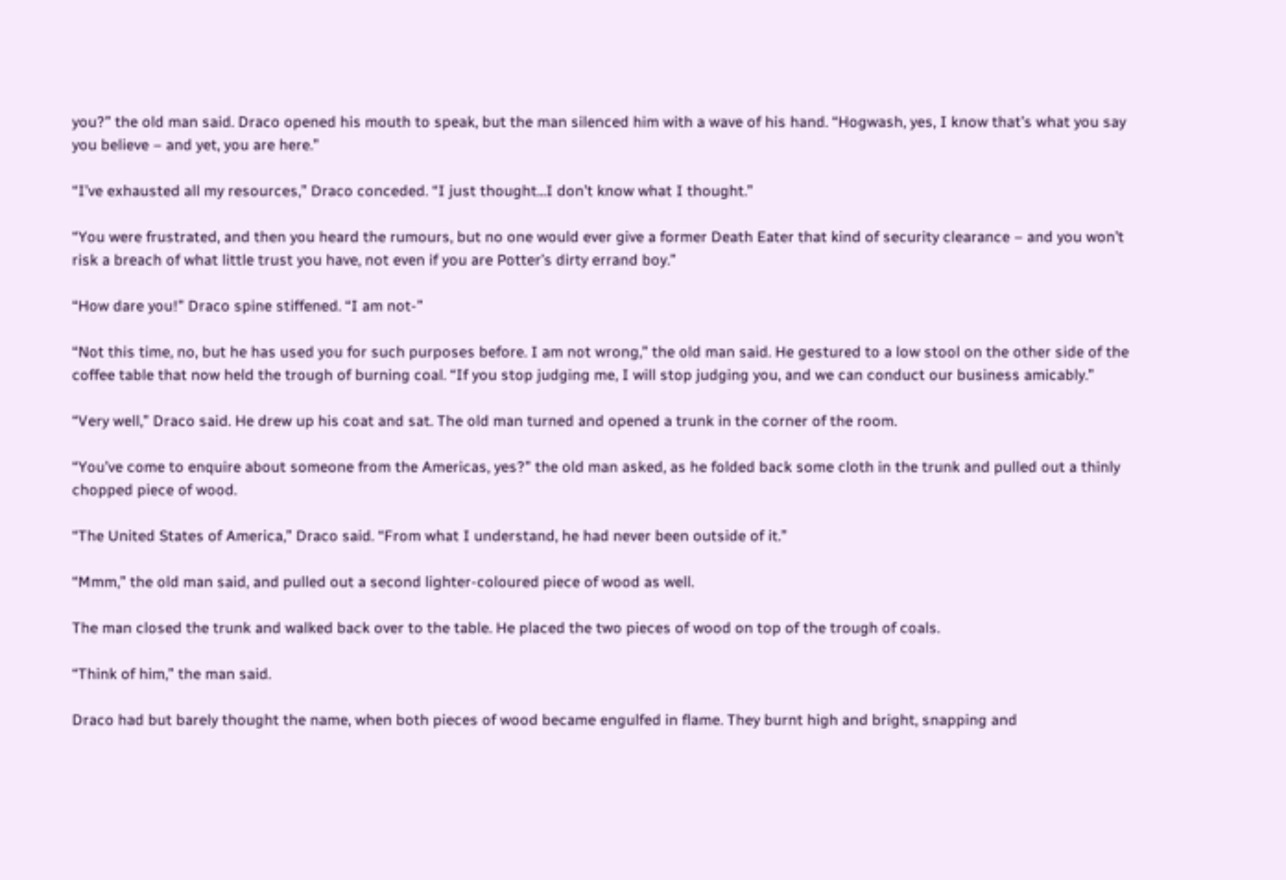you?” the old man said. Draco opened his mouth to speak, but the man silenced him with a wave of his hand. “Hogwash, yes, I know that’s what you say you believe – and yet, you are here.”

“I’ve exhausted all my resources,” Draco conceded. “I just thought...I don’t know what I thought.”

“You were frustrated, and then you heard the rumours, but no one would ever give a former Death Eater that kind of security clearance – and you won’t risk a breach of what little trust you have, not even if you are Potter’s dirty errand boy.”

“How dare you!” Draco spine stiffened. “I am not-”

“Not this time, no, but he has used you for such purposes before. I am not wrong,” the old man said. He gestured to a low stool on the other side of the coffee table that now held the trough of burning coal. “If you stop judging me, I will stop judging you, and we can conduct our business amicably.”

“Very well,” Draco said. He drew up his coat and sat. The old man turned and opened a trunk in the corner of the room.

“You’ve come to enquire about someone from the Americas, yes?” the old man asked, as he folded back some cloth in the trunk and pulled out a thinly chopped piece of wood.

“The United States of America,” Draco said. “From what I understand, he had never been outside of it.”

“Mmm,” the old man said, and pulled out a second lighter-coloured piece of wood as well.

The man closed the trunk and walked back over to the table. He placed the two pieces of wood on top of the trough of coals.

“Think of him,” the man said.

Draco had but barely thought the name, when both pieces of wood became engulfed in flame. They burnt high and bright, snapping and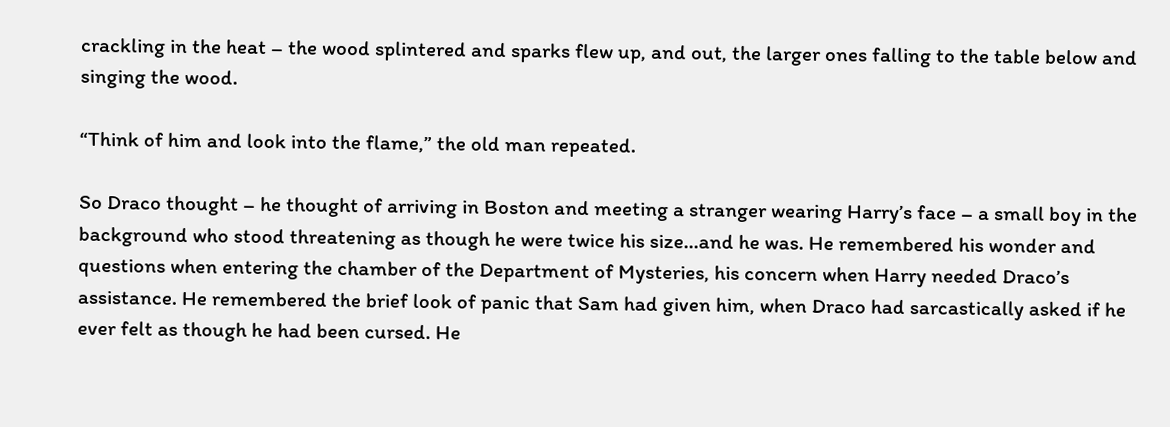crackling in the heat – the wood splintered and sparks flew up, and out, the larger ones falling to the table below and singing the wood.

“Think of him and look into the flame,” the old man repeated.

So Draco thought – he thought of arriving in Boston and meeting a stranger wearing Harry’s face – a small boy in the background who stood threatening as though he were twice his size...and he was. He remembered his wonder and questions when entering the chamber of the Department of Mysteries, his concern when Harry needed Draco’s assistance. He remembered the brief look of panic that Sam had given him, when Draco had sarcastically asked if he ever felt as though he had been cursed. He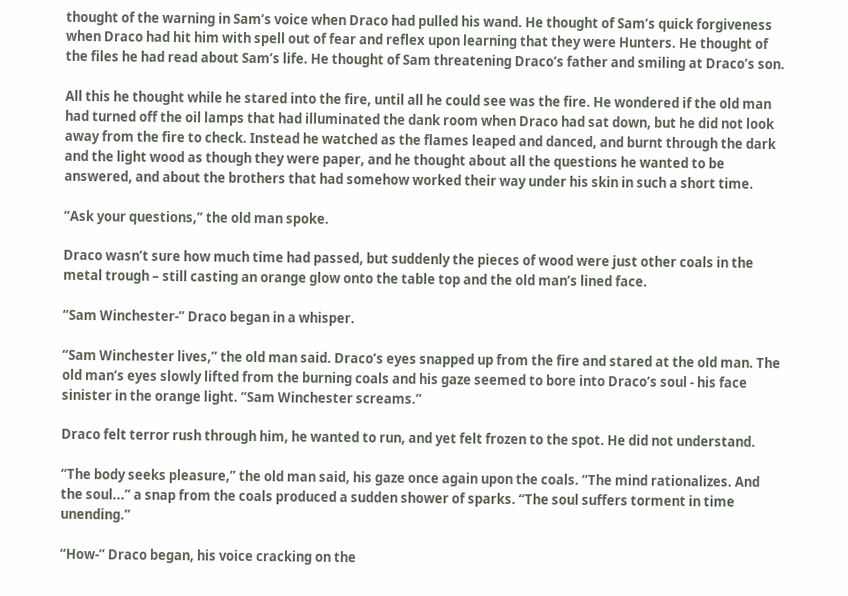thought of the warning in Sam’s voice when Draco had pulled his wand. He thought of Sam’s quick forgiveness when Draco had hit him with spell out of fear and reflex upon learning that they were Hunters. He thought of the files he had read about Sam’s life. He thought of Sam threatening Draco’s father and smiling at Draco’s son.

All this he thought while he stared into the fire, until all he could see was the fire. He wondered if the old man had turned off the oil lamps that had illuminated the dank room when Draco had sat down, but he did not look away from the fire to check. Instead he watched as the flames leaped and danced, and burnt through the dark and the light wood as though they were paper, and he thought about all the questions he wanted to be answered, and about the brothers that had somehow worked their way under his skin in such a short time.

“Ask your questions,” the old man spoke.

Draco wasn’t sure how much time had passed, but suddenly the pieces of wood were just other coals in the metal trough – still casting an orange glow onto the table top and the old man’s lined face.

“Sam Winchester-” Draco began in a whisper.

“Sam Winchester lives,” the old man said. Draco’s eyes snapped up from the fire and stared at the old man. The old man’s eyes slowly lifted from the burning coals and his gaze seemed to bore into Draco’s soul - his face sinister in the orange light. “Sam Winchester screams.”

Draco felt terror rush through him, he wanted to run, and yet felt frozen to the spot. He did not understand.

“The body seeks pleasure,” the old man said, his gaze once again upon the coals. “The mind rationalizes. And the soul...” a snap from the coals produced a sudden shower of sparks. “The soul suffers torment in time unending.”

“How-” Draco began, his voice cracking on the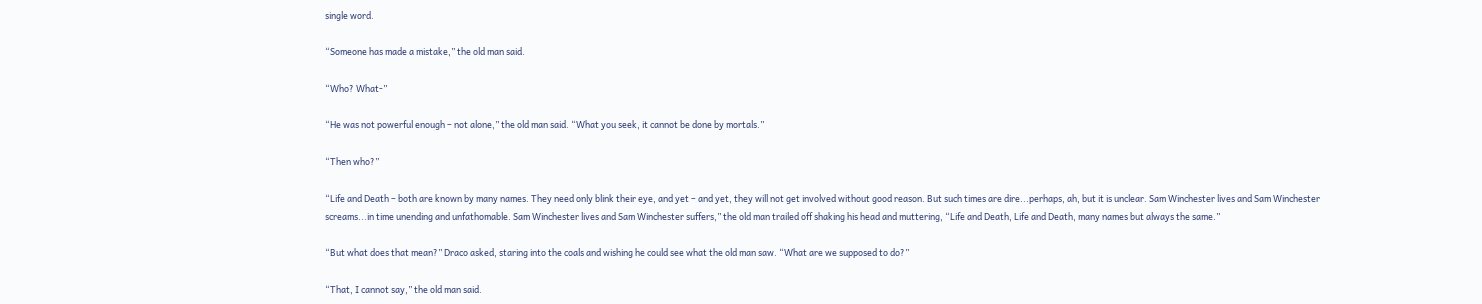single word.

“Someone has made a mistake,” the old man said.

“Who? What-”

“He was not powerful enough – not alone,” the old man said. “What you seek, it cannot be done by mortals.”

“Then who?”

“Life and Death – both are known by many names. They need only blink their eye, and yet – and yet, they will not get involved without good reason. But such times are dire...perhaps, ah, but it is unclear. Sam Winchester lives and Sam Winchester screams...in time unending and unfathomable. Sam Winchester lives and Sam Winchester suffers,” the old man trailed off shaking his head and muttering, “Life and Death, Life and Death, many names but always the same.”

“But what does that mean?” Draco asked, staring into the coals and wishing he could see what the old man saw. “What are we supposed to do?”

“That, I cannot say,” the old man said.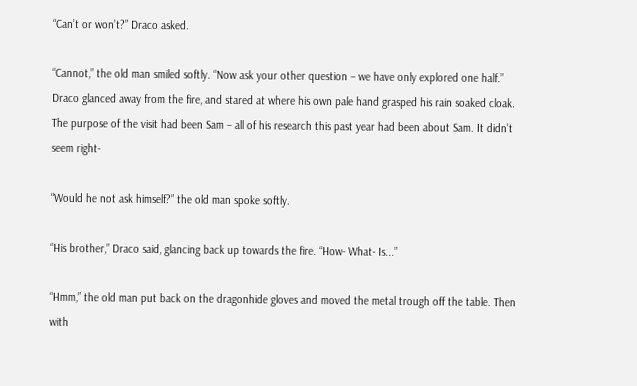“Can’t or won’t?” Draco asked.

“Cannot,” the old man smiled softly. “Now ask your other question – we have only explored one half.”
Draco glanced away from the fire, and stared at where his own pale hand grasped his rain soaked cloak. The purpose of the visit had been Sam – all of his research this past year had been about Sam. It didn’t seem right-

“Would he not ask himself?” the old man spoke softly.

“His brother,” Draco said, glancing back up towards the fire. “How- What- Is...”

“Hmm,” the old man put back on the dragonhide gloves and moved the metal trough off the table. Then with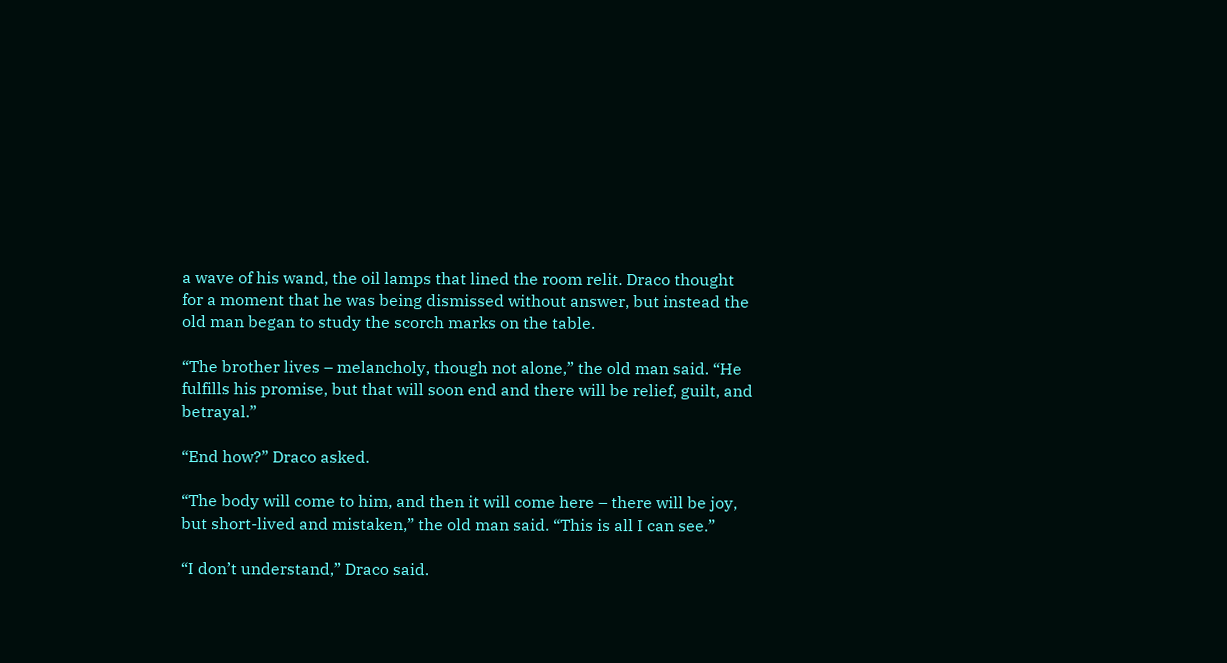a wave of his wand, the oil lamps that lined the room relit. Draco thought for a moment that he was being dismissed without answer, but instead the old man began to study the scorch marks on the table.

“The brother lives – melancholy, though not alone,” the old man said. “He fulfills his promise, but that will soon end and there will be relief, guilt, and betrayal.”

“End how?” Draco asked.

“The body will come to him, and then it will come here – there will be joy, but short-lived and mistaken,” the old man said. “This is all I can see.”

“I don’t understand,” Draco said.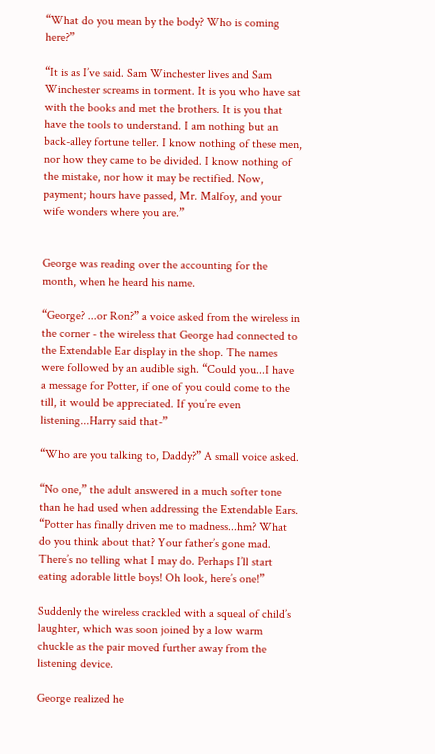“What do you mean by the body? Who is coming here?”

“It is as I’ve said. Sam Winchester lives and Sam Winchester screams in torment. It is you who have sat with the books and met the brothers. It is you that have the tools to understand. I am nothing but an back-alley fortune teller. I know nothing of these men, nor how they came to be divided. I know nothing of the mistake, nor how it may be rectified. Now, payment; hours have passed, Mr. Malfoy, and your wife wonders where you are.”


George was reading over the accounting for the month, when he heard his name.

“George? ...or Ron?” a voice asked from the wireless in the corner - the wireless that George had connected to the Extendable Ear display in the shop. The names were followed by an audible sigh. “Could you...I have a message for Potter, if one of you could come to the till, it would be appreciated. If you’re even listening...Harry said that-”

“Who are you talking to, Daddy?” A small voice asked.

“No one,” the adult answered in a much softer tone than he had used when addressing the Extendable Ears. “Potter has finally driven me to madness...hm? What do you think about that? Your father’s gone mad. There’s no telling what I may do. Perhaps I’ll start eating adorable little boys! Oh look, here’s one!”

Suddenly the wireless crackled with a squeal of child’s laughter, which was soon joined by a low warm chuckle as the pair moved further away from the listening device.

George realized he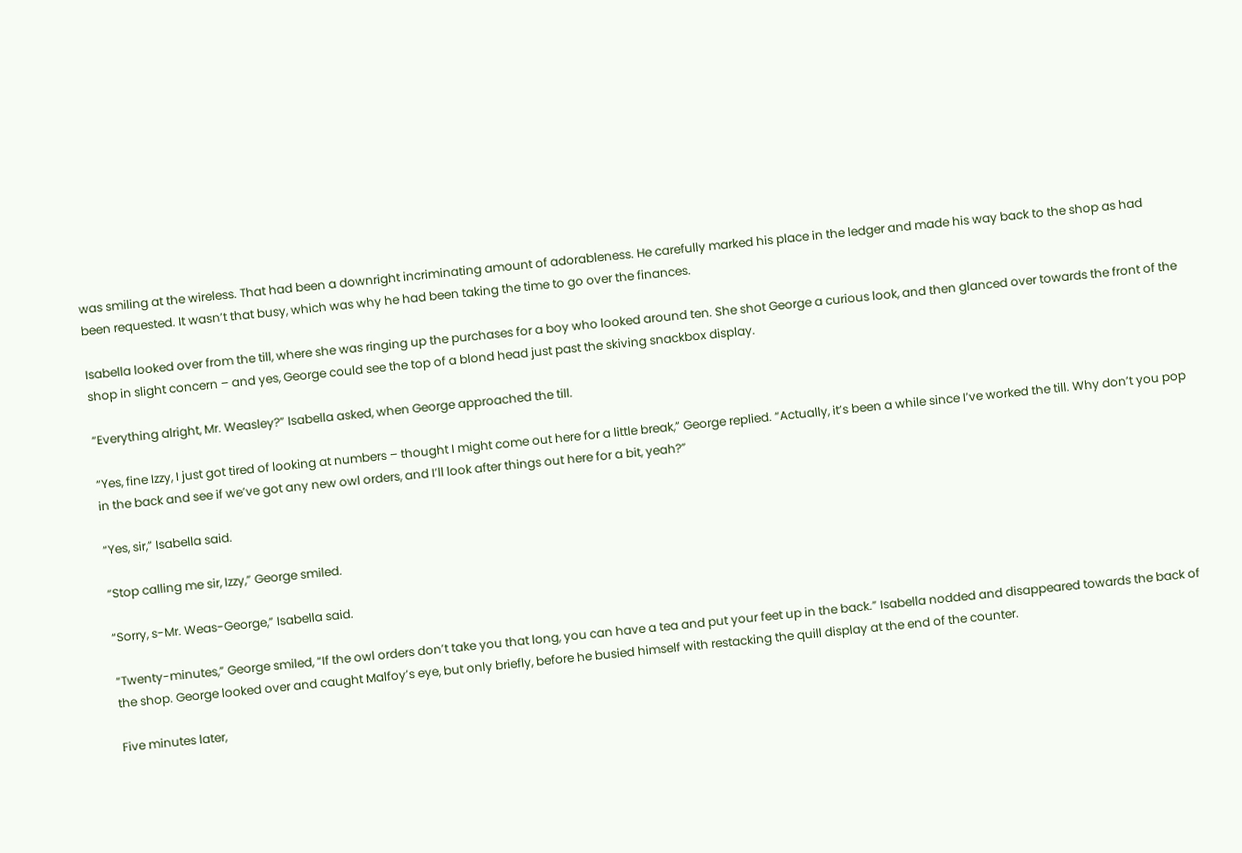was smiling at the wireless. That had been a downright incriminating amount of adorableness. He carefully marked his place in the ledger and made his way back to the shop as had been requested. It wasn’t that busy, which was why he had been taking the time to go over the finances.

Isabella looked over from the till, where she was ringing up the purchases for a boy who looked around ten. She shot George a curious look, and then glanced over towards the front of the shop in slight concern – and yes, George could see the top of a blond head just past the skiving snackbox display.

“Everything alright, Mr. Weasley?” Isabella asked, when George approached the till.

“Yes, fine Izzy, I just got tired of looking at numbers – thought I might come out here for a little break,” George replied. “Actually, it’s been a while since I’ve worked the till. Why don’t you pop in the back and see if we’ve got any new owl orders, and I’ll look after things out here for a bit, yeah?”

“Yes, sir,” Isabella said.

“Stop calling me sir, Izzy,” George smiled.

“Sorry, s-Mr. Weas-George,” Isabella said.

“Twenty-minutes,” George smiled, “If the owl orders don’t take you that long, you can have a tea and put your feet up in the back.” Isabella nodded and disappeared towards the back of the shop. George looked over and caught Malfoy’s eye, but only briefly, before he busied himself with restacking the quill display at the end of the counter.

Five minutes later,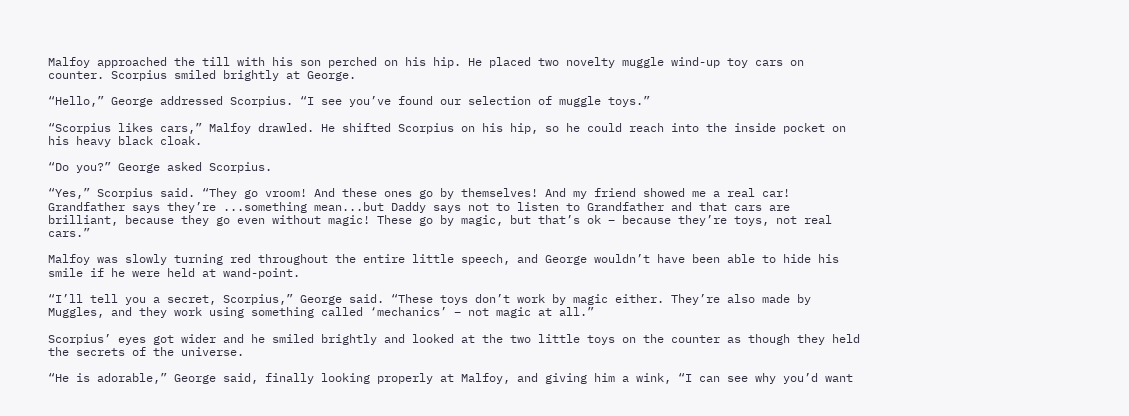Malfoy approached the till with his son perched on his hip. He placed two novelty muggle wind-up toy cars on counter. Scorpius smiled brightly at George.

“Hello,” George addressed Scorpius. “I see you’ve found our selection of muggle toys.”

“Scorpius likes cars,” Malfoy drawled. He shifted Scorpius on his hip, so he could reach into the inside pocket on his heavy black cloak.

“Do you?” George asked Scorpius.

“Yes,” Scorpius said. “They go vroom! And these ones go by themselves! And my friend showed me a real car! Grandfather says they’re ...something mean...but Daddy says not to listen to Grandfather and that cars are brilliant, because they go even without magic! These go by magic, but that’s ok – because they’re toys, not real cars.”

Malfoy was slowly turning red throughout the entire little speech, and George wouldn’t have been able to hide his smile if he were held at wand-point.

“I’ll tell you a secret, Scorpius,” George said. “These toys don’t work by magic either. They’re also made by Muggles, and they work using something called ‘mechanics’ – not magic at all.”

Scorpius’ eyes got wider and he smiled brightly and looked at the two little toys on the counter as though they held the secrets of the universe.

“He is adorable,” George said, finally looking properly at Malfoy, and giving him a wink, “I can see why you’d want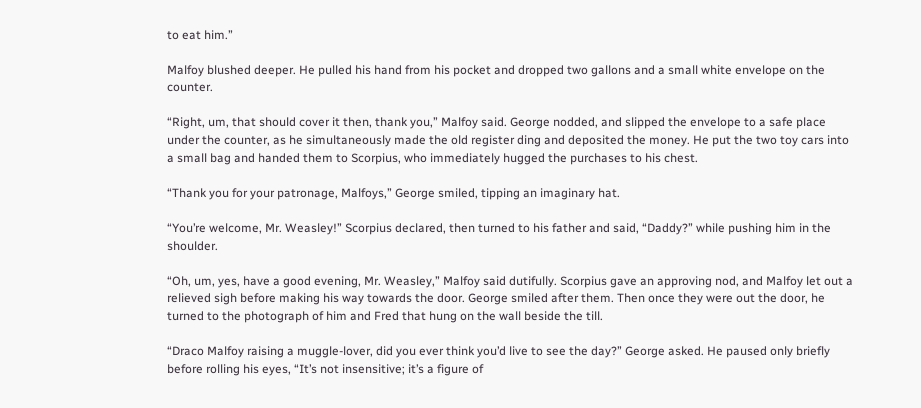to eat him.”

Malfoy blushed deeper. He pulled his hand from his pocket and dropped two gallons and a small white envelope on the counter.

“Right, um, that should cover it then, thank you,” Malfoy said. George nodded, and slipped the envelope to a safe place under the counter, as he simultaneously made the old register ding and deposited the money. He put the two toy cars into a small bag and handed them to Scorpius, who immediately hugged the purchases to his chest.

“Thank you for your patronage, Malfoys,” George smiled, tipping an imaginary hat.

“You’re welcome, Mr. Weasley!” Scorpius declared, then turned to his father and said, “Daddy?” while pushing him in the shoulder.

“Oh, um, yes, have a good evening, Mr. Weasley,” Malfoy said dutifully. Scorpius gave an approving nod, and Malfoy let out a relieved sigh before making his way towards the door. George smiled after them. Then once they were out the door, he turned to the photograph of him and Fred that hung on the wall beside the till.

“Draco Malfoy raising a muggle-lover, did you ever think you’d live to see the day?” George asked. He paused only briefly before rolling his eyes, “It’s not insensitive; it’s a figure of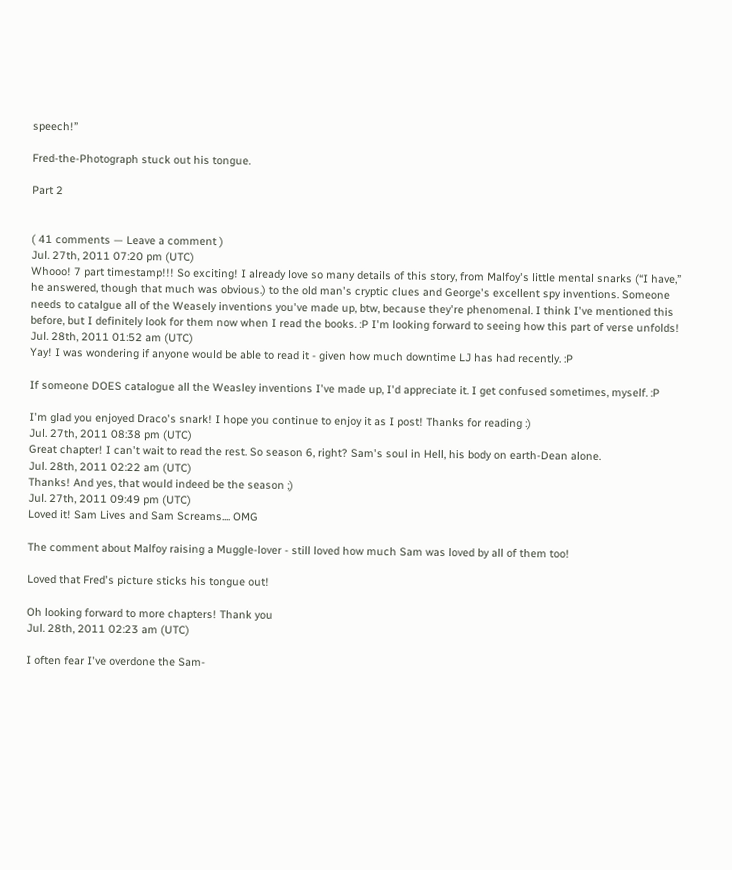speech!”

Fred-the-Photograph stuck out his tongue.

Part 2


( 41 comments — Leave a comment )
Jul. 27th, 2011 07:20 pm (UTC)
Whooo! 7 part timestamp!!! So exciting! I already love so many details of this story, from Malfoy's little mental snarks (“I have,” he answered, though that much was obvious.) to the old man's cryptic clues and George's excellent spy inventions. Someone needs to catalgue all of the Weasely inventions you've made up, btw, because they're phenomenal. I think I've mentioned this before, but I definitely look for them now when I read the books. :P I'm looking forward to seeing how this part of verse unfolds!
Jul. 28th, 2011 01:52 am (UTC)
Yay! I was wondering if anyone would be able to read it - given how much downtime LJ has had recently. :P

If someone DOES catalogue all the Weasley inventions I've made up, I'd appreciate it. I get confused sometimes, myself. :P

I'm glad you enjoyed Draco's snark! I hope you continue to enjoy it as I post! Thanks for reading :)
Jul. 27th, 2011 08:38 pm (UTC)
Great chapter! I can't wait to read the rest. So season 6, right? Sam's soul in Hell, his body on earth-Dean alone.
Jul. 28th, 2011 02:22 am (UTC)
Thanks! And yes, that would indeed be the season ;)
Jul. 27th, 2011 09:49 pm (UTC)
Loved it! Sam Lives and Sam Screams.... OMG

The comment about Malfoy raising a Muggle-lover - still loved how much Sam was loved by all of them too!

Loved that Fred's picture sticks his tongue out!

Oh looking forward to more chapters! Thank you
Jul. 28th, 2011 02:23 am (UTC)

I often fear I've overdone the Sam-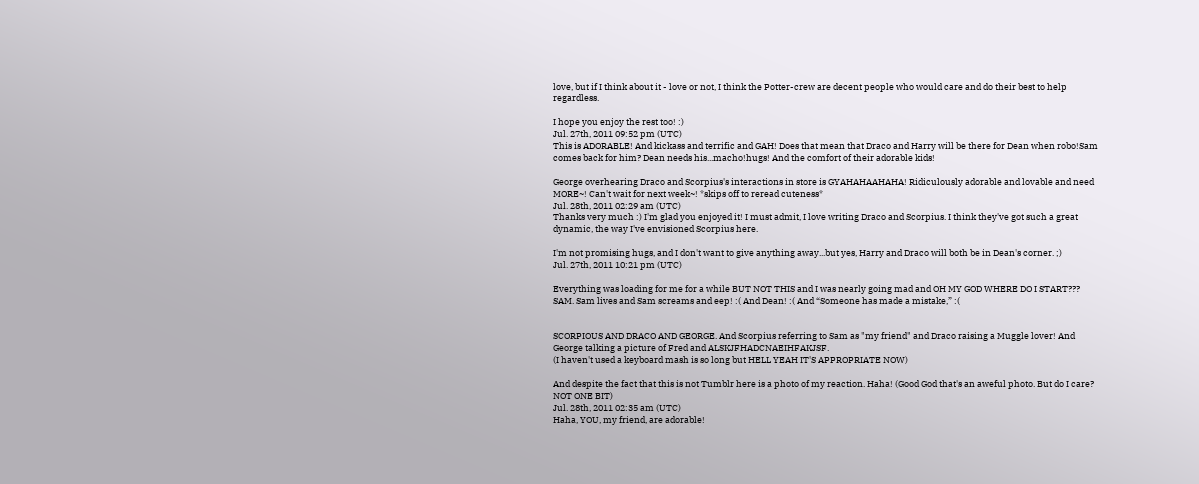love, but if I think about it - love or not, I think the Potter-crew are decent people who would care and do their best to help regardless.

I hope you enjoy the rest too! :)
Jul. 27th, 2011 09:52 pm (UTC)
This is ADORABLE! And kickass and terrific and GAH! Does that mean that Draco and Harry will be there for Dean when robo!Sam comes back for him? Dean needs his...macho!hugs! And the comfort of their adorable kids!

George overhearing Draco and Scorpius's interactions in store is GYAHAHAAHAHA! Ridiculously adorable and lovable and need MORE~! Can't wait for next week~! *skips off to reread cuteness*
Jul. 28th, 2011 02:29 am (UTC)
Thanks very much :) I'm glad you enjoyed it! I must admit, I love writing Draco and Scorpius. I think they've got such a great dynamic, the way I've envisioned Scorpius here.

I'm not promising hugs, and I don't want to give anything away...but yes, Harry and Draco will both be in Dean's corner. ;)
Jul. 27th, 2011 10:21 pm (UTC)

Everything was loading for me for a while BUT NOT THIS and I was nearly going mad and OH MY GOD WHERE DO I START??? SAM. Sam lives and Sam screams and eep! :( And Dean! :( And “Someone has made a mistake,” :(


SCORPIOUS AND DRACO AND GEORGE. And Scorpius referring to Sam as "my friend" and Draco raising a Muggle lover! And George talking a picture of Fred and ALSKJFHADCNAEIHFAKJSF.
(I haven't used a keyboard mash is so long but HELL YEAH IT'S APPROPRIATE NOW)

And despite the fact that this is not Tumblr here is a photo of my reaction. Haha! (Good God that's an aweful photo. But do I care? NOT ONE BIT)
Jul. 28th, 2011 02:35 am (UTC)
Haha, YOU, my friend, are adorable!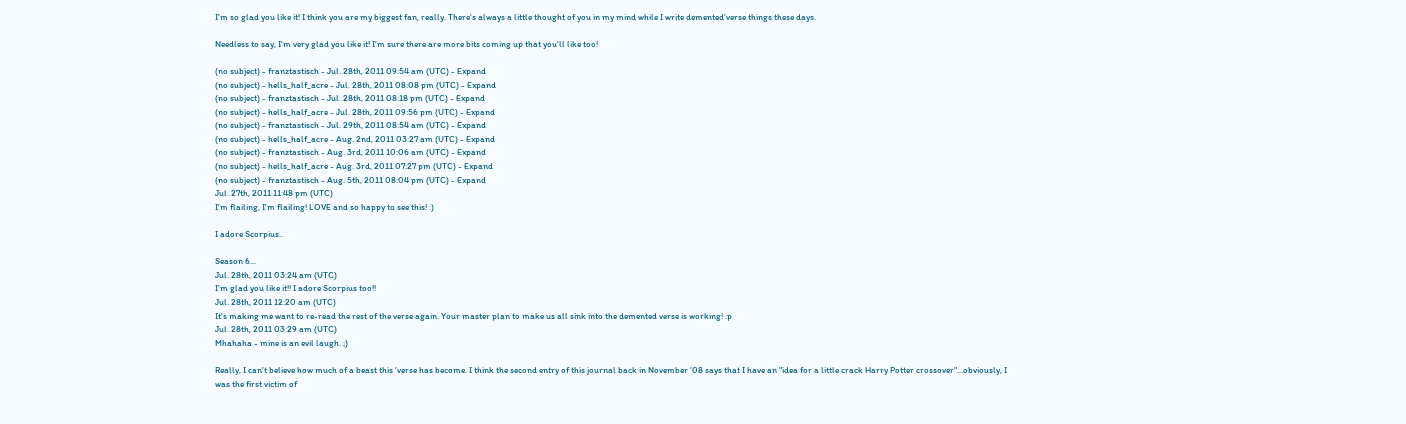I'm so glad you like it! I think you are my biggest fan, really. There's always a little thought of you in my mind while I write demented'verse things these days.

Needless to say, I'm very glad you like it! I'm sure there are more bits coming up that you'll like too!

(no subject) - franztastisch - Jul. 28th, 2011 09:54 am (UTC) - Expand
(no subject) - hells_half_acre - Jul. 28th, 2011 08:08 pm (UTC) - Expand
(no subject) - franztastisch - Jul. 28th, 2011 08:18 pm (UTC) - Expand
(no subject) - hells_half_acre - Jul. 28th, 2011 09:56 pm (UTC) - Expand
(no subject) - franztastisch - Jul. 29th, 2011 08:54 am (UTC) - Expand
(no subject) - hells_half_acre - Aug. 2nd, 2011 03:27 am (UTC) - Expand
(no subject) - franztastisch - Aug. 3rd, 2011 10:06 am (UTC) - Expand
(no subject) - hells_half_acre - Aug. 3rd, 2011 07:27 pm (UTC) - Expand
(no subject) - franztastisch - Aug. 5th, 2011 08:04 pm (UTC) - Expand
Jul. 27th, 2011 11:48 pm (UTC)
I'm flailing, I'm flailing! LOVE and so happy to see this! :)

I adore Scorpius..

Season 6...
Jul. 28th, 2011 03:24 am (UTC)
I'm glad you like it!! I adore Scorpius too!!
Jul. 28th, 2011 12:20 am (UTC)
It's making me want to re-read the rest of the verse again. Your master plan to make us all sink into the demented verse is working! :p
Jul. 28th, 2011 03:29 am (UTC)
Mhahaha - mine is an evil laugh. ;)

Really, I can't believe how much of a beast this 'verse has become. I think the second entry of this journal back in November '08 says that I have an "idea for a little crack Harry Potter crossover"...obviously, I was the first victim of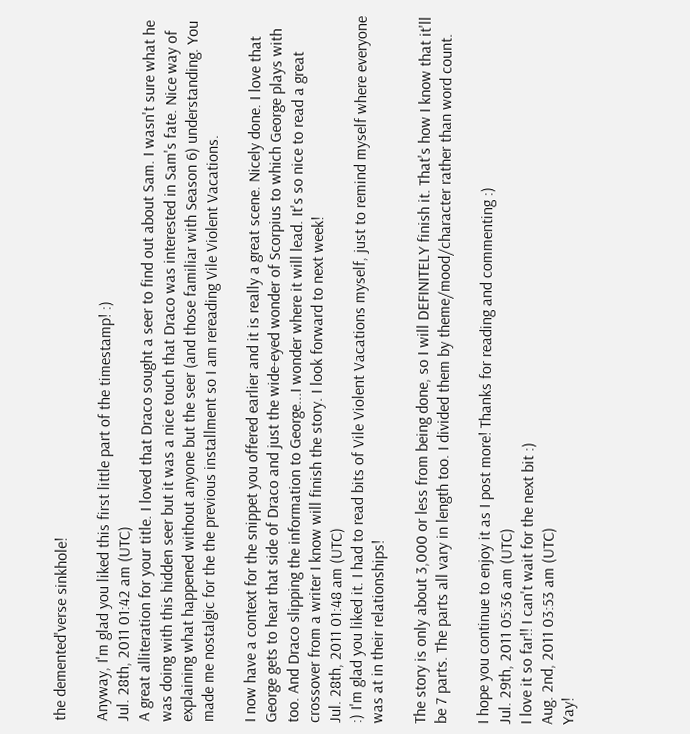the demented'verse sinkhole!

Anyway, I'm glad you liked this first little part of the timestamp! :)
Jul. 28th, 2011 01:42 am (UTC)
A great alliteration for your title. I loved that Draco sought a seer to find out about Sam. I wasn't sure what he was doing with this hidden seer but it was a nice touch that Draco was interested in Sam's fate. Nice way of explaining what happened without anyone but the seer (and those familiar with Season 6) understanding. You made me nostalgic for the the previous installment so I am rereading Vile Violent Vacations.

I now have a context for the snippet you offered earlier and it is really a great scene. Nicely done. I love that George gets to hear that side of Draco and just the wide-eyed wonder of Scorpius to which George plays with too. And Draco slipping the information to George...I wonder where it will lead. It's so nice to read a great crossover from a writer I know will finish the story. I look forward to next week!
Jul. 28th, 2011 01:48 am (UTC)
:) I'm glad you liked it. I had to read bits of Vile Violent Vacations myself, just to remind myself where everyone was at in their relationships!

The story is only about 3,000 or less from being done, so I will DEFINITELY finish it. That's how I know that it'll be 7 parts. The parts all vary in length too. I divided them by theme/mood/character rather than word count.

I hope you continue to enjoy it as I post more! Thanks for reading and commenting :)
Jul. 29th, 2011 05:36 am (UTC)
I love it so far!! I can't wait for the next bit :)
Aug. 2nd, 2011 03:53 am (UTC)
Yay!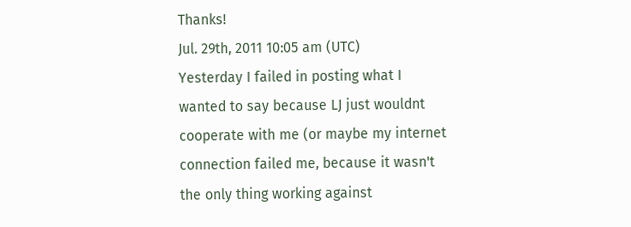Thanks!
Jul. 29th, 2011 10:05 am (UTC)
Yesterday I failed in posting what I wanted to say because LJ just wouldnt cooperate with me (or maybe my internet connection failed me, because it wasn't the only thing working against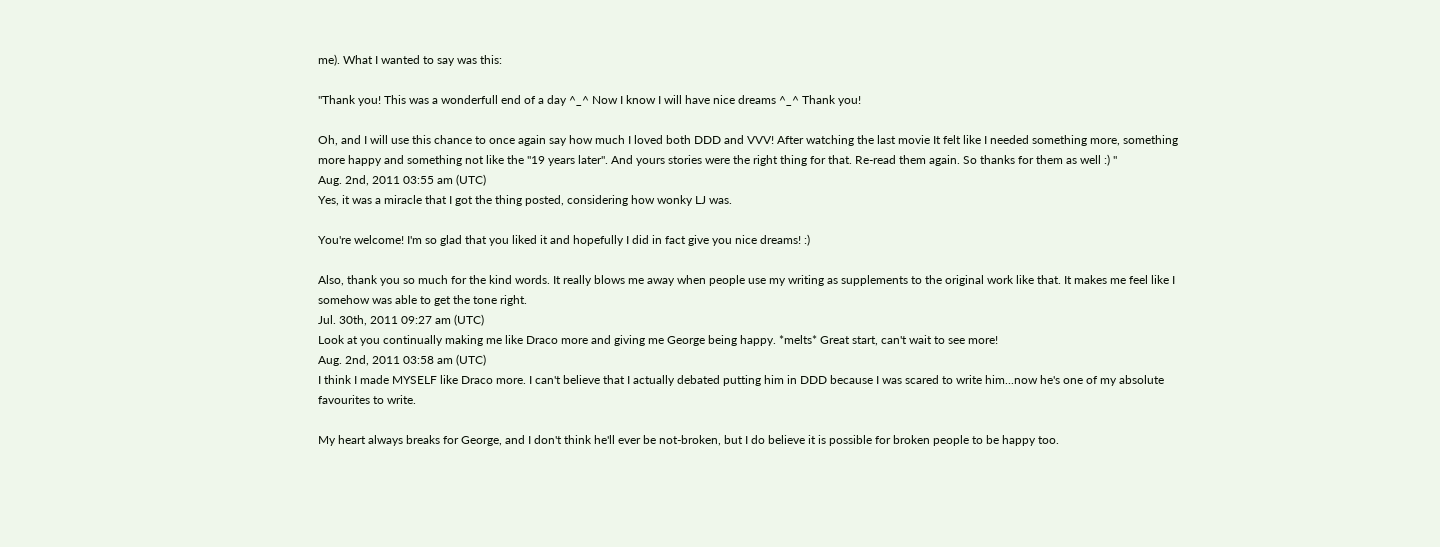me). What I wanted to say was this:

"Thank you! This was a wonderfull end of a day ^_^ Now I know I will have nice dreams ^_^ Thank you!

Oh, and I will use this chance to once again say how much I loved both DDD and VVV! After watching the last movie It felt like I needed something more, something more happy and something not like the "19 years later". And yours stories were the right thing for that. Re-read them again. So thanks for them as well :) "
Aug. 2nd, 2011 03:55 am (UTC)
Yes, it was a miracle that I got the thing posted, considering how wonky LJ was.

You're welcome! I'm so glad that you liked it and hopefully I did in fact give you nice dreams! :)

Also, thank you so much for the kind words. It really blows me away when people use my writing as supplements to the original work like that. It makes me feel like I somehow was able to get the tone right.
Jul. 30th, 2011 09:27 am (UTC)
Look at you continually making me like Draco more and giving me George being happy. *melts* Great start, can't wait to see more!
Aug. 2nd, 2011 03:58 am (UTC)
I think I made MYSELF like Draco more. I can't believe that I actually debated putting him in DDD because I was scared to write him...now he's one of my absolute favourites to write.

My heart always breaks for George, and I don't think he'll ever be not-broken, but I do believe it is possible for broken people to be happy too.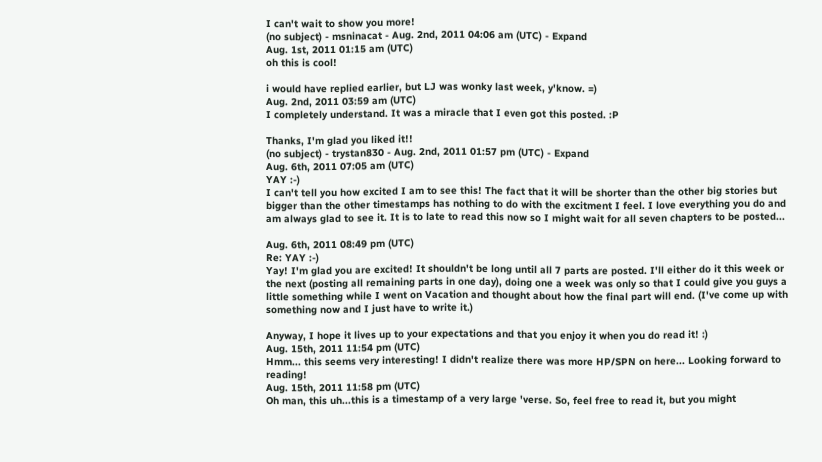I can't wait to show you more!
(no subject) - msninacat - Aug. 2nd, 2011 04:06 am (UTC) - Expand
Aug. 1st, 2011 01:15 am (UTC)
oh this is cool!

i would have replied earlier, but LJ was wonky last week, y'know. =)
Aug. 2nd, 2011 03:59 am (UTC)
I completely understand. It was a miracle that I even got this posted. :P

Thanks, I'm glad you liked it!!
(no subject) - trystan830 - Aug. 2nd, 2011 01:57 pm (UTC) - Expand
Aug. 6th, 2011 07:05 am (UTC)
YAY :-)
I can't tell you how excited I am to see this! The fact that it will be shorter than the other big stories but bigger than the other timestamps has nothing to do with the excitment I feel. I love everything you do and am always glad to see it. It is to late to read this now so I might wait for all seven chapters to be posted...

Aug. 6th, 2011 08:49 pm (UTC)
Re: YAY :-)
Yay! I'm glad you are excited! It shouldn't be long until all 7 parts are posted. I'll either do it this week or the next (posting all remaining parts in one day), doing one a week was only so that I could give you guys a little something while I went on Vacation and thought about how the final part will end. (I've come up with something now and I just have to write it.)

Anyway, I hope it lives up to your expectations and that you enjoy it when you do read it! :)
Aug. 15th, 2011 11:54 pm (UTC)
Hmm... this seems very interesting! I didn't realize there was more HP/SPN on here... Looking forward to reading!
Aug. 15th, 2011 11:58 pm (UTC)
Oh man, this uh...this is a timestamp of a very large 'verse. So, feel free to read it, but you might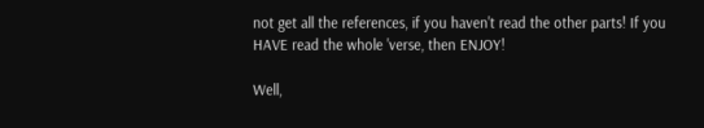not get all the references, if you haven't read the other parts! If you HAVE read the whole 'verse, then ENJOY!

Well,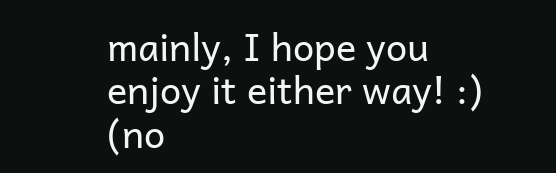mainly, I hope you enjoy it either way! :)
(no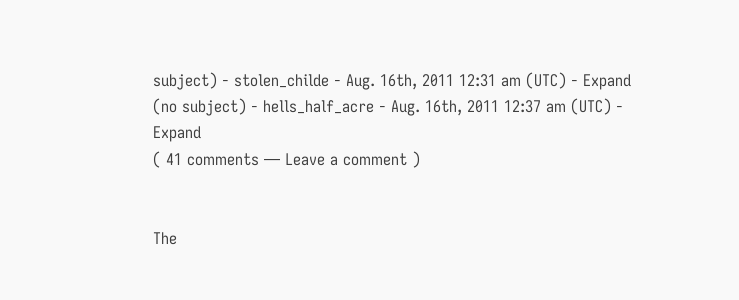subject) - stolen_childe - Aug. 16th, 2011 12:31 am (UTC) - Expand
(no subject) - hells_half_acre - Aug. 16th, 2011 12:37 am (UTC) - Expand
( 41 comments — Leave a comment )


The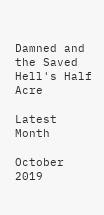Damned and the Saved
Hell's Half Acre

Latest Month

October 2019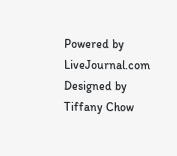Powered by LiveJournal.com
Designed by Tiffany Chow